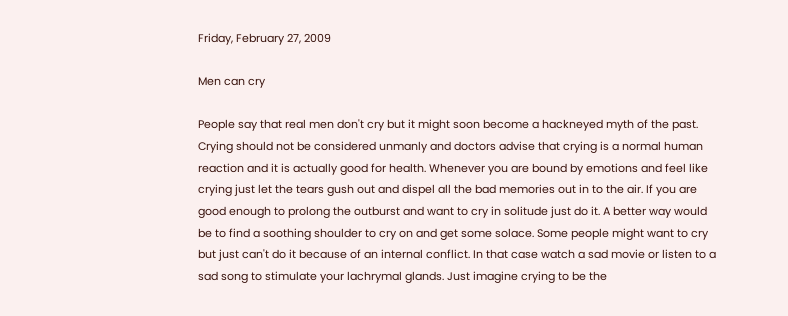Friday, February 27, 2009

Men can cry

People say that real men don't cry but it might soon become a hackneyed myth of the past. Crying should not be considered unmanly and doctors advise that crying is a normal human reaction and it is actually good for health. Whenever you are bound by emotions and feel like crying just let the tears gush out and dispel all the bad memories out in to the air. If you are good enough to prolong the outburst and want to cry in solitude just do it. A better way would be to find a soothing shoulder to cry on and get some solace. Some people might want to cry but just can't do it because of an internal conflict. In that case watch a sad movie or listen to a sad song to stimulate your lachrymal glands. Just imagine crying to be the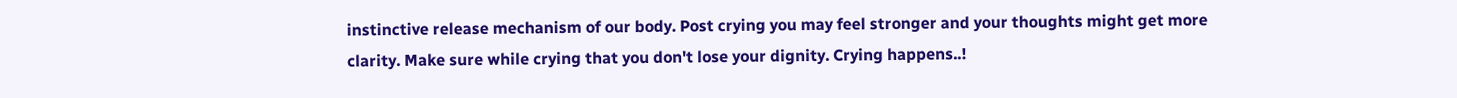instinctive release mechanism of our body. Post crying you may feel stronger and your thoughts might get more clarity. Make sure while crying that you don't lose your dignity. Crying happens..!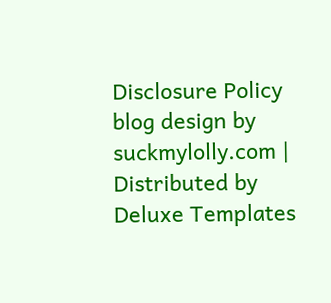Disclosure Policy
blog design by suckmylolly.com | Distributed by Deluxe Templates